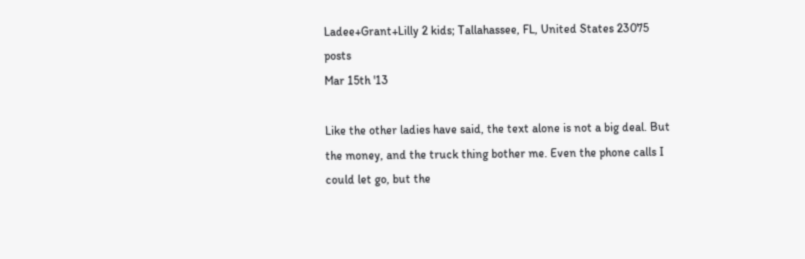Ladee+Grant+Lilly 2 kids; Tallahassee, FL, United States 23075 posts
Mar 15th '13

Like the other ladies have said, the text alone is not a big deal. But the money, and the truck thing bother me. Even the phone calls I could let go, but the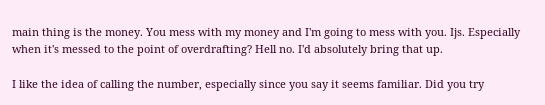main thing is the money. You mess with my money and I'm going to mess with you. Ijs. Especially when it's messed to the point of overdrafting? Hell no. I'd absolutely bring that up.

I like the idea of calling the number, especially since you say it seems familiar. Did you try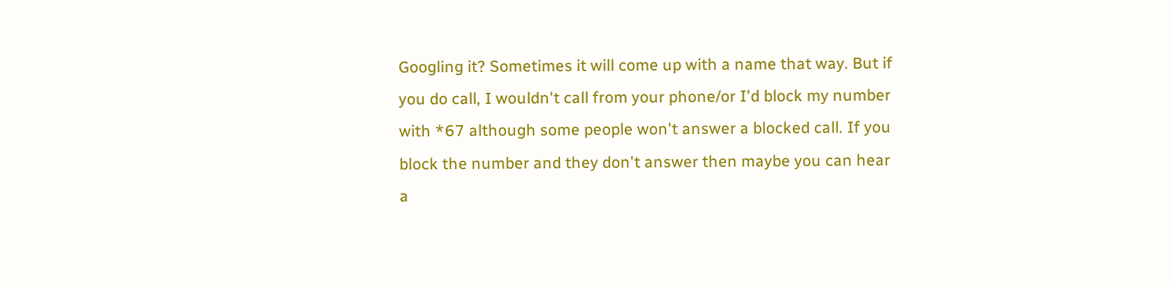Googling it? Sometimes it will come up with a name that way. But if you do call, I wouldn't call from your phone/or I'd block my number with *67 although some people won't answer a blocked call. If you block the number and they don't answer then maybe you can hear a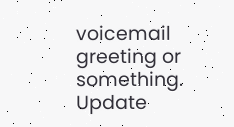voicemail greeting or something. Update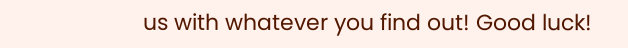us with whatever you find out! Good luck!